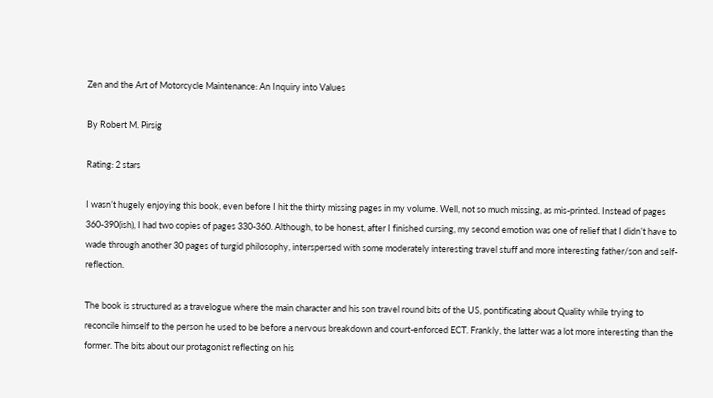Zen and the Art of Motorcycle Maintenance: An Inquiry into Values

By Robert M. Pirsig

Rating: 2 stars

I wasn’t hugely enjoying this book, even before I hit the thirty missing pages in my volume. Well, not so much missing, as mis-printed. Instead of pages 360-390(ish), I had two copies of pages 330-360. Although, to be honest, after I finished cursing, my second emotion was one of relief that I didn’t have to wade through another 30 pages of turgid philosophy, interspersed with some moderately interesting travel stuff and more interesting father/son and self-reflection.

The book is structured as a travelogue where the main character and his son travel round bits of the US, pontificating about Quality while trying to reconcile himself to the person he used to be before a nervous breakdown and court-enforced ECT. Frankly, the latter was a lot more interesting than the former. The bits about our protagonist reflecting on his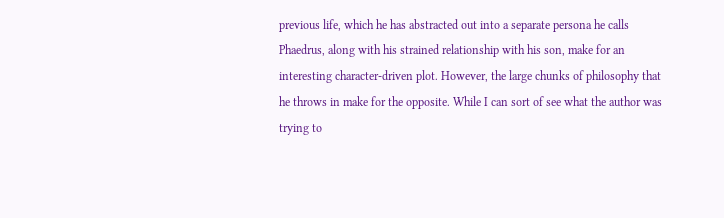previous life, which he has abstracted out into a separate persona he calls Phaedrus, along with his strained relationship with his son, make for an interesting character-driven plot. However, the large chunks of philosophy that he throws in make for the opposite. While I can sort of see what the author was trying to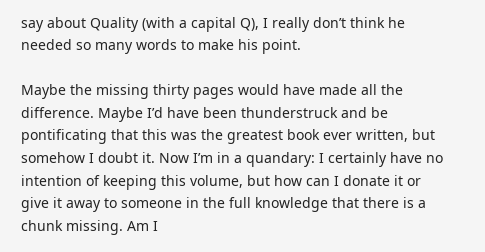say about Quality (with a capital Q), I really don’t think he needed so many words to make his point.

Maybe the missing thirty pages would have made all the difference. Maybe I’d have been thunderstruck and be pontificating that this was the greatest book ever written, but somehow I doubt it. Now I’m in a quandary: I certainly have no intention of keeping this volume, but how can I donate it or give it away to someone in the full knowledge that there is a chunk missing. Am I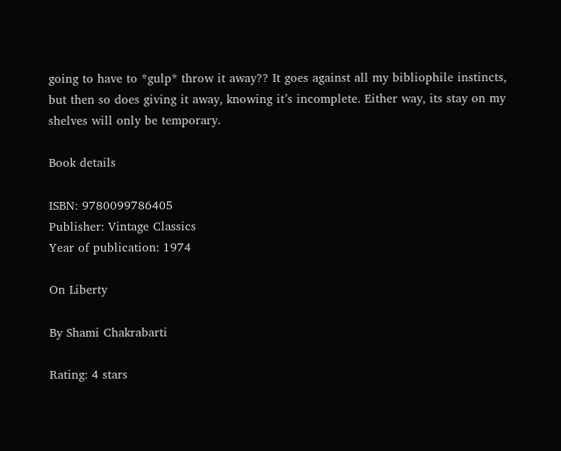going to have to *gulp* throw it away?? It goes against all my bibliophile instincts, but then so does giving it away, knowing it’s incomplete. Either way, its stay on my shelves will only be temporary.

Book details

ISBN: 9780099786405
Publisher: Vintage Classics
Year of publication: 1974

On Liberty

By Shami Chakrabarti

Rating: 4 stars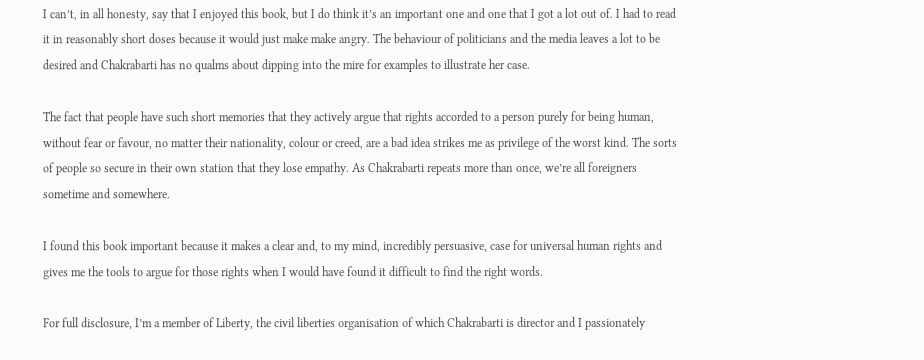I can’t, in all honesty, say that I enjoyed this book, but I do think it’s an important one and one that I got a lot out of. I had to read it in reasonably short doses because it would just make make angry. The behaviour of politicians and the media leaves a lot to be desired and Chakrabarti has no qualms about dipping into the mire for examples to illustrate her case.

The fact that people have such short memories that they actively argue that rights accorded to a person purely for being human, without fear or favour, no matter their nationality, colour or creed, are a bad idea strikes me as privilege of the worst kind. The sorts of people so secure in their own station that they lose empathy. As Chakrabarti repeats more than once, we’re all foreigners sometime and somewhere.

I found this book important because it makes a clear and, to my mind, incredibly persuasive, case for universal human rights and gives me the tools to argue for those rights when I would have found it difficult to find the right words.

For full disclosure, I’m a member of Liberty, the civil liberties organisation of which Chakrabarti is director and I passionately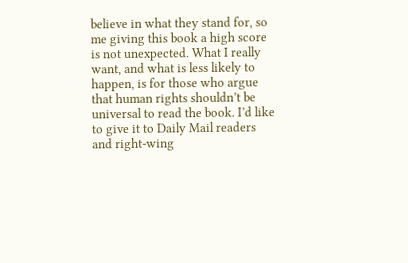believe in what they stand for, so me giving this book a high score is not unexpected. What I really want, and what is less likely to happen, is for those who argue that human rights shouldn’t be universal to read the book. I’d like to give it to Daily Mail readers and right-wing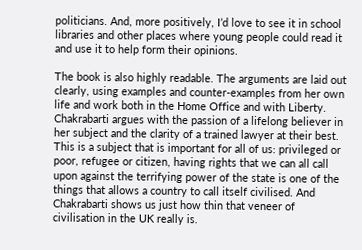politicians. And, more positively, I’d love to see it in school libraries and other places where young people could read it and use it to help form their opinions.

The book is also highly readable. The arguments are laid out clearly, using examples and counter-examples from her own life and work both in the Home Office and with Liberty. Chakrabarti argues with the passion of a lifelong believer in her subject and the clarity of a trained lawyer at their best. This is a subject that is important for all of us: privileged or poor, refugee or citizen, having rights that we can all call upon against the terrifying power of the state is one of the things that allows a country to call itself civilised. And Chakrabarti shows us just how thin that veneer of civilisation in the UK really is.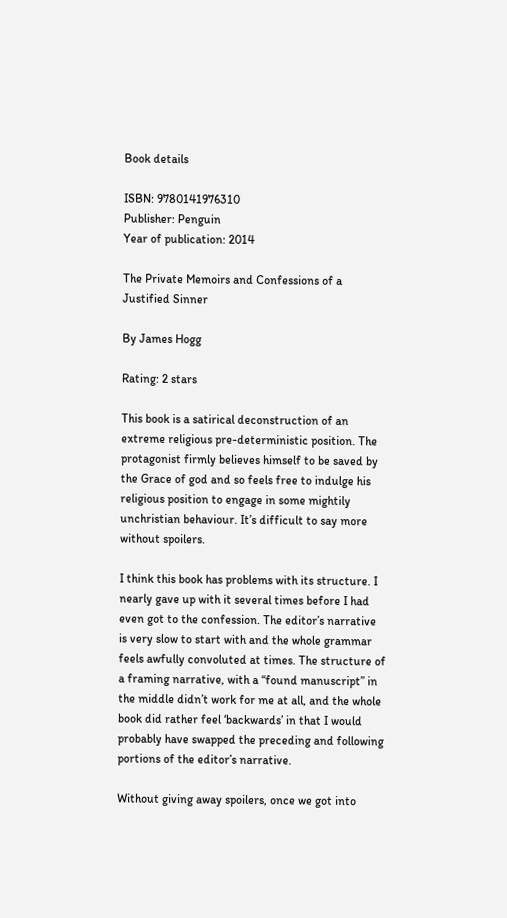Book details

ISBN: 9780141976310
Publisher: Penguin
Year of publication: 2014

The Private Memoirs and Confessions of a Justified Sinner

By James Hogg

Rating: 2 stars

This book is a satirical deconstruction of an extreme religious pre-deterministic position. The protagonist firmly believes himself to be saved by the Grace of god and so feels free to indulge his religious position to engage in some mightily unchristian behaviour. It’s difficult to say more without spoilers.

I think this book has problems with its structure. I nearly gave up with it several times before I had even got to the confession. The editor’s narrative is very slow to start with and the whole grammar feels awfully convoluted at times. The structure of a framing narrative, with a “found manuscript” in the middle didn’t work for me at all, and the whole book did rather feel ‘backwards’ in that I would probably have swapped the preceding and following portions of the editor’s narrative.

Without giving away spoilers, once we got into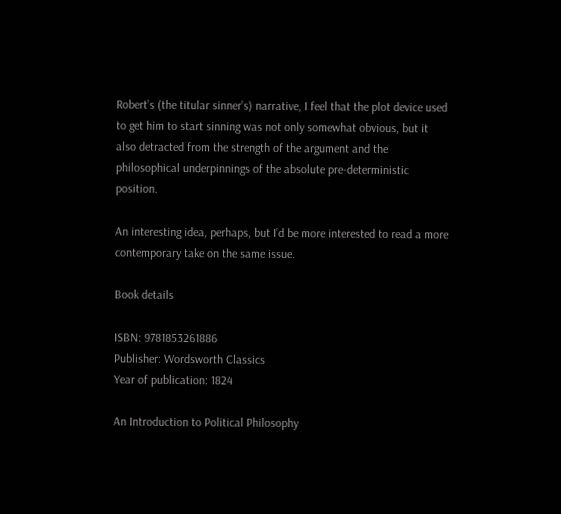Robert’s (the titular sinner’s) narrative, I feel that the plot device used to get him to start sinning was not only somewhat obvious, but it also detracted from the strength of the argument and the philosophical underpinnings of the absolute pre-deterministic position.

An interesting idea, perhaps, but I’d be more interested to read a more contemporary take on the same issue.

Book details

ISBN: 9781853261886
Publisher: Wordsworth Classics
Year of publication: 1824

An Introduction to Political Philosophy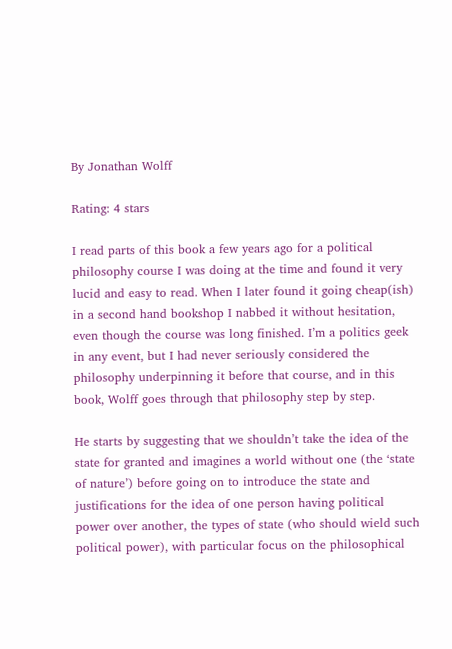By Jonathan Wolff

Rating: 4 stars

I read parts of this book a few years ago for a political philosophy course I was doing at the time and found it very lucid and easy to read. When I later found it going cheap(ish) in a second hand bookshop I nabbed it without hesitation, even though the course was long finished. I’m a politics geek in any event, but I had never seriously considered the philosophy underpinning it before that course, and in this book, Wolff goes through that philosophy step by step.

He starts by suggesting that we shouldn’t take the idea of the state for granted and imagines a world without one (the ‘state of nature’) before going on to introduce the state and justifications for the idea of one person having political power over another, the types of state (who should wield such political power), with particular focus on the philosophical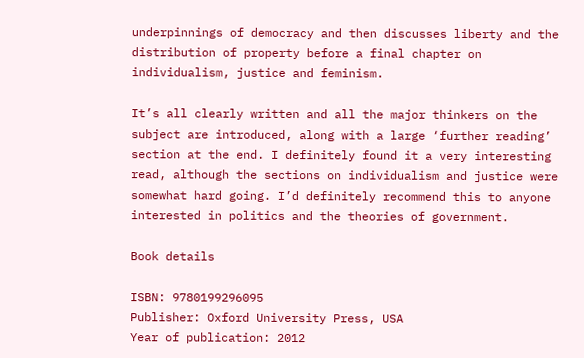underpinnings of democracy and then discusses liberty and the distribution of property before a final chapter on individualism, justice and feminism.

It’s all clearly written and all the major thinkers on the subject are introduced, along with a large ‘further reading’ section at the end. I definitely found it a very interesting read, although the sections on individualism and justice were somewhat hard going. I’d definitely recommend this to anyone interested in politics and the theories of government.

Book details

ISBN: 9780199296095
Publisher: Oxford University Press, USA
Year of publication: 2012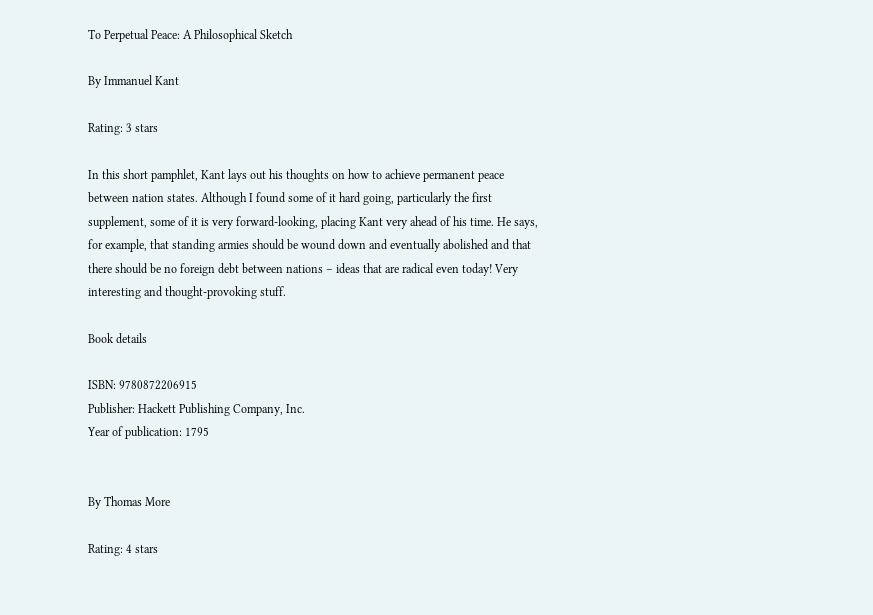To Perpetual Peace: A Philosophical Sketch

By Immanuel Kant

Rating: 3 stars

In this short pamphlet, Kant lays out his thoughts on how to achieve permanent peace between nation states. Although I found some of it hard going, particularly the first supplement, some of it is very forward-looking, placing Kant very ahead of his time. He says, for example, that standing armies should be wound down and eventually abolished and that there should be no foreign debt between nations – ideas that are radical even today! Very interesting and thought-provoking stuff.

Book details

ISBN: 9780872206915
Publisher: Hackett Publishing Company, Inc.
Year of publication: 1795


By Thomas More

Rating: 4 stars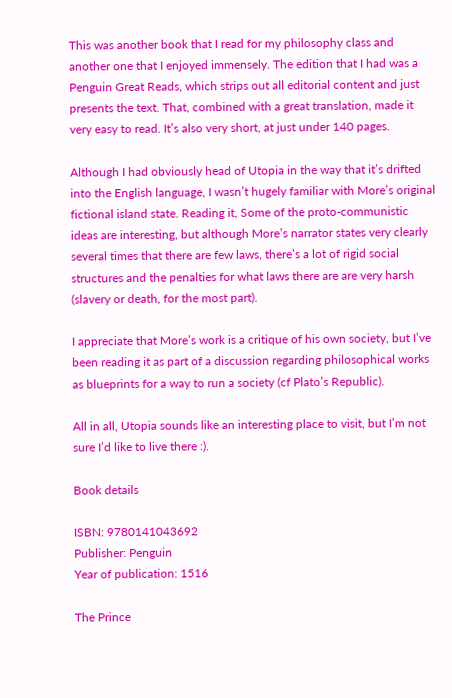This was another book that I read for my philosophy class and another one that I enjoyed immensely. The edition that I had was a Penguin Great Reads, which strips out all editorial content and just presents the text. That, combined with a great translation, made it very easy to read. It’s also very short, at just under 140 pages.

Although I had obviously head of Utopia in the way that it’s drifted into the English language, I wasn’t hugely familiar with More’s original fictional island state. Reading it, Some of the proto-communistic ideas are interesting, but although More’s narrator states very clearly several times that there are few laws, there’s a lot of rigid social structures and the penalties for what laws there are are very harsh (slavery or death, for the most part).

I appreciate that More’s work is a critique of his own society, but I’ve been reading it as part of a discussion regarding philosophical works as blueprints for a way to run a society (cf Plato’s Republic).

All in all, Utopia sounds like an interesting place to visit, but I’m not sure I’d like to live there :).

Book details

ISBN: 9780141043692
Publisher: Penguin
Year of publication: 1516

The Prince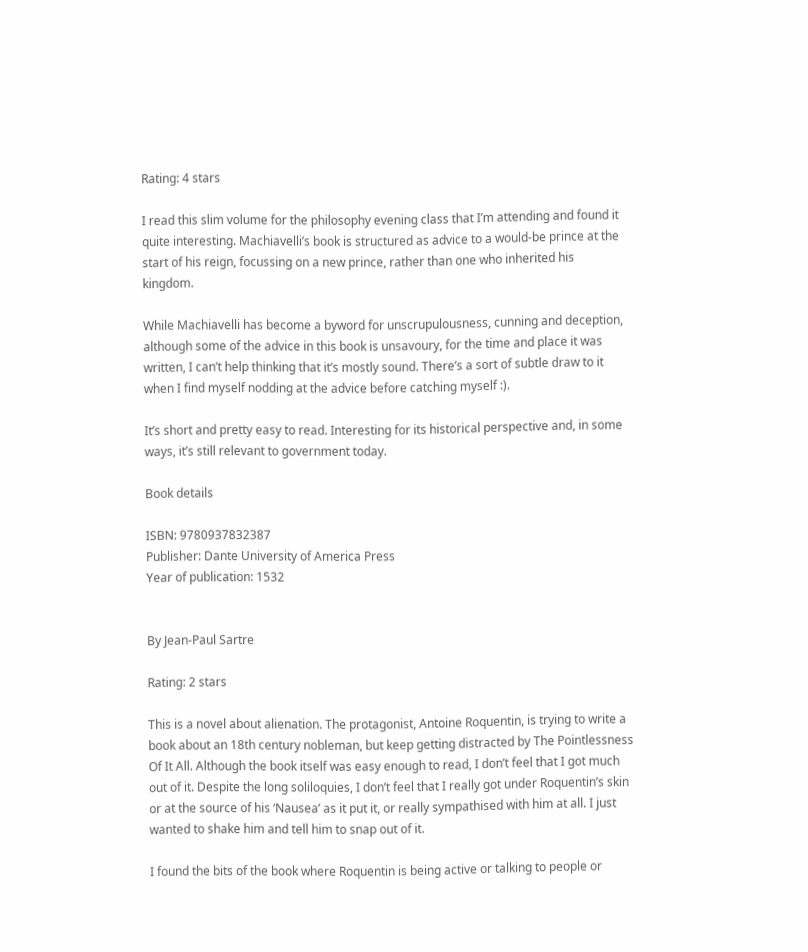Rating: 4 stars

I read this slim volume for the philosophy evening class that I’m attending and found it quite interesting. Machiavelli’s book is structured as advice to a would-be prince at the start of his reign, focussing on a new prince, rather than one who inherited his kingdom.

While Machiavelli has become a byword for unscrupulousness, cunning and deception, although some of the advice in this book is unsavoury, for the time and place it was written, I can’t help thinking that it’s mostly sound. There’s a sort of subtle draw to it when I find myself nodding at the advice before catching myself :).

It’s short and pretty easy to read. Interesting for its historical perspective and, in some ways, it’s still relevant to government today.

Book details

ISBN: 9780937832387
Publisher: Dante University of America Press
Year of publication: 1532


By Jean-Paul Sartre

Rating: 2 stars

This is a novel about alienation. The protagonist, Antoine Roquentin, is trying to write a book about an 18th century nobleman, but keep getting distracted by The Pointlessness Of It All. Although the book itself was easy enough to read, I don’t feel that I got much out of it. Despite the long soliloquies, I don’t feel that I really got under Roquentin’s skin or at the source of his ‘Nausea’ as it put it, or really sympathised with him at all. I just wanted to shake him and tell him to snap out of it.

I found the bits of the book where Roquentin is being active or talking to people or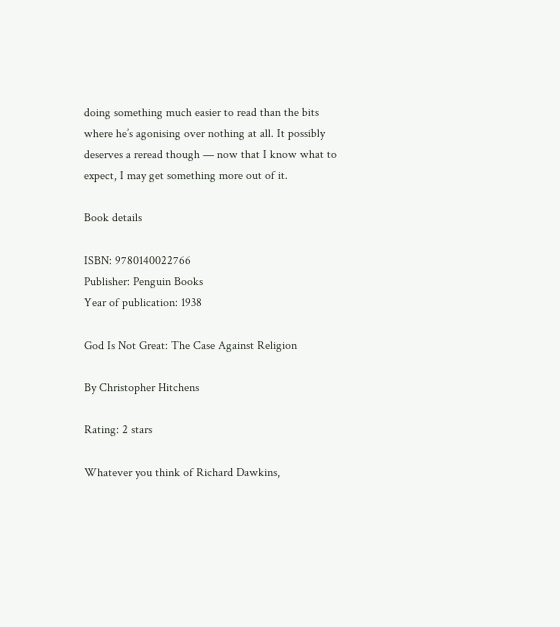doing something much easier to read than the bits where he’s agonising over nothing at all. It possibly deserves a reread though — now that I know what to expect, I may get something more out of it.

Book details

ISBN: 9780140022766
Publisher: Penguin Books
Year of publication: 1938

God Is Not Great: The Case Against Religion

By Christopher Hitchens

Rating: 2 stars

Whatever you think of Richard Dawkins,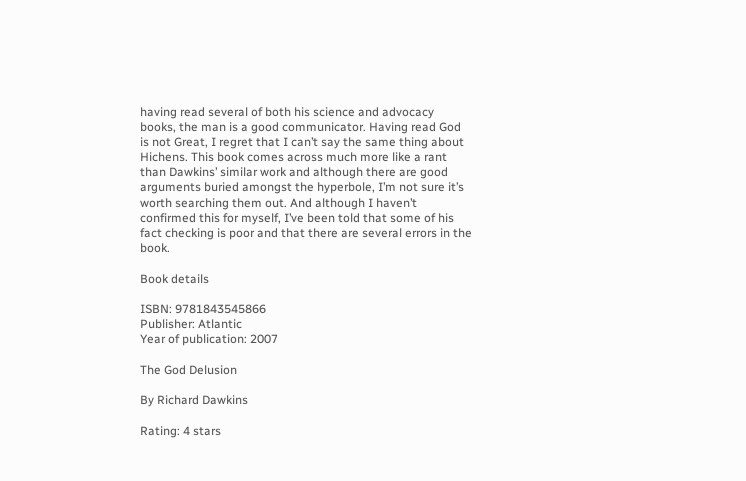having read several of both his science and advocacy books, the man is a good communicator. Having read God is not Great, I regret that I can’t say the same thing about Hichens. This book comes across much more like a rant than Dawkins’ similar work and although there are good arguments buried amongst the hyperbole, I’m not sure it’s worth searching them out. And although I haven’t confirmed this for myself, I’ve been told that some of his fact checking is poor and that there are several errors in the book.

Book details

ISBN: 9781843545866
Publisher: Atlantic
Year of publication: 2007

The God Delusion

By Richard Dawkins

Rating: 4 stars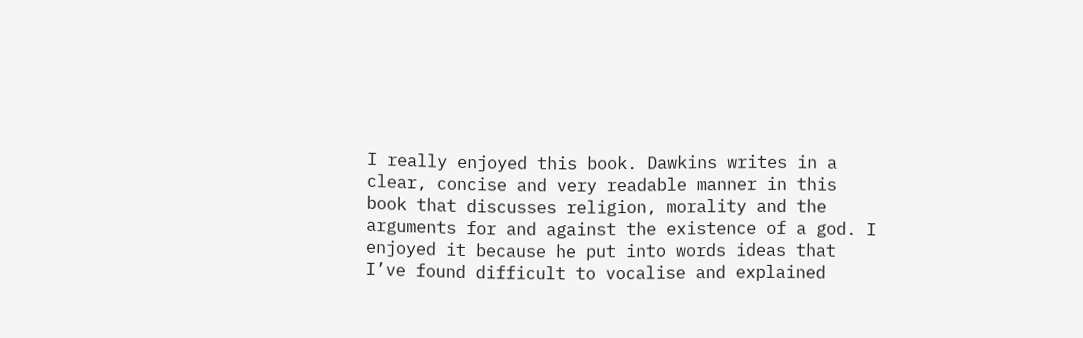I really enjoyed this book. Dawkins writes in a clear, concise and very readable manner in this book that discusses religion, morality and the arguments for and against the existence of a god. I enjoyed it because he put into words ideas that I’ve found difficult to vocalise and explained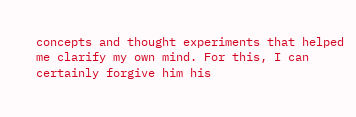concepts and thought experiments that helped me clarify my own mind. For this, I can certainly forgive him his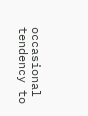occasional tendency to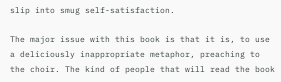slip into smug self-satisfaction.

The major issue with this book is that it is, to use a deliciously inappropriate metaphor, preaching to the choir. The kind of people that will read the book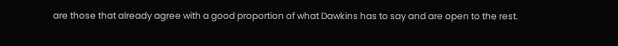are those that already agree with a good proportion of what Dawkins has to say and are open to the rest.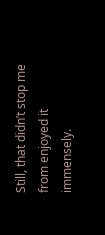Still, that didn’t stop me from enjoyed it immensely.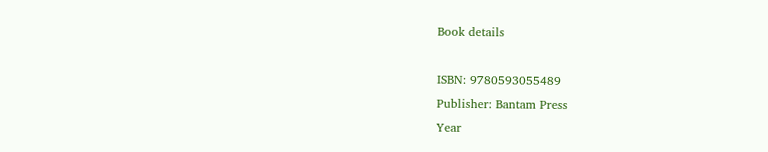Book details

ISBN: 9780593055489
Publisher: Bantam Press
Year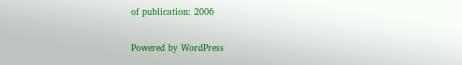of publication: 2006

Powered by WordPress